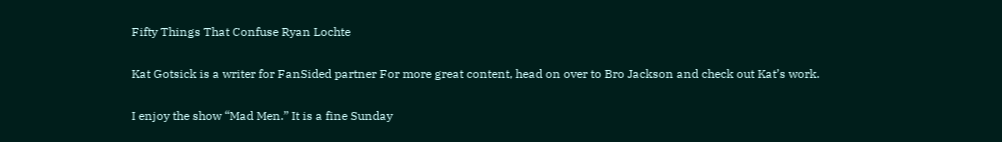Fifty Things That Confuse Ryan Lochte

Kat Gotsick is a writer for FanSided partner For more great content, head on over to Bro Jackson and check out Kat’s work.

I enjoy the show “Mad Men.” It is a fine Sunday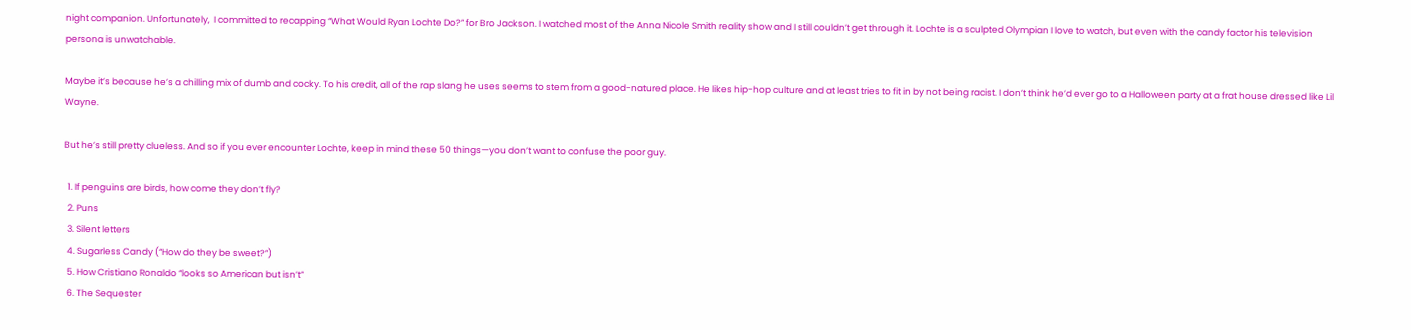night companion. Unfortunately,  I committed to recapping “What Would Ryan Lochte Do?” for Bro Jackson. I watched most of the Anna Nicole Smith reality show and I still couldn’t get through it. Lochte is a sculpted Olympian I love to watch, but even with the candy factor his television persona is unwatchable.

Maybe it’s because he’s a chilling mix of dumb and cocky. To his credit, all of the rap slang he uses seems to stem from a good-natured place. He likes hip-hop culture and at least tries to fit in by not being racist. I don’t think he’d ever go to a Halloween party at a frat house dressed like Lil Wayne.

But he’s still pretty clueless. And so if you ever encounter Lochte, keep in mind these 50 things—you don’t want to confuse the poor guy.

  1. If penguins are birds, how come they don’t fly?
  2. Puns
  3. Silent letters
  4. Sugarless Candy (“How do they be sweet?”)
  5. How Cristiano Ronaldo “looks so American but isn’t”
  6. The Sequester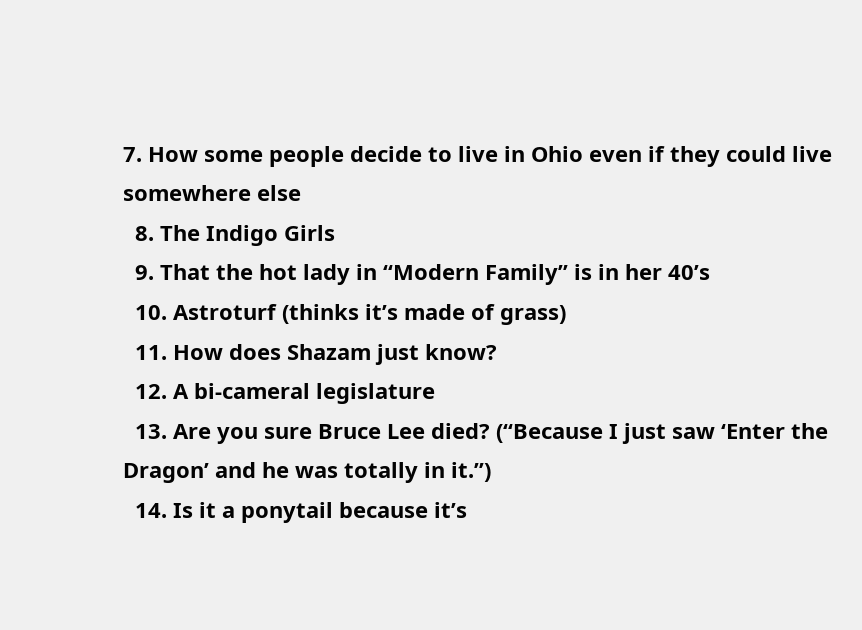7. How some people decide to live in Ohio even if they could live somewhere else
  8. The Indigo Girls
  9. That the hot lady in “Modern Family” is in her 40’s
  10. Astroturf (thinks it’s made of grass)
  11. How does Shazam just know?
  12. A bi-cameral legislature
  13. Are you sure Bruce Lee died? (“Because I just saw ‘Enter the Dragon’ and he was totally in it.”)
  14. Is it a ponytail because it’s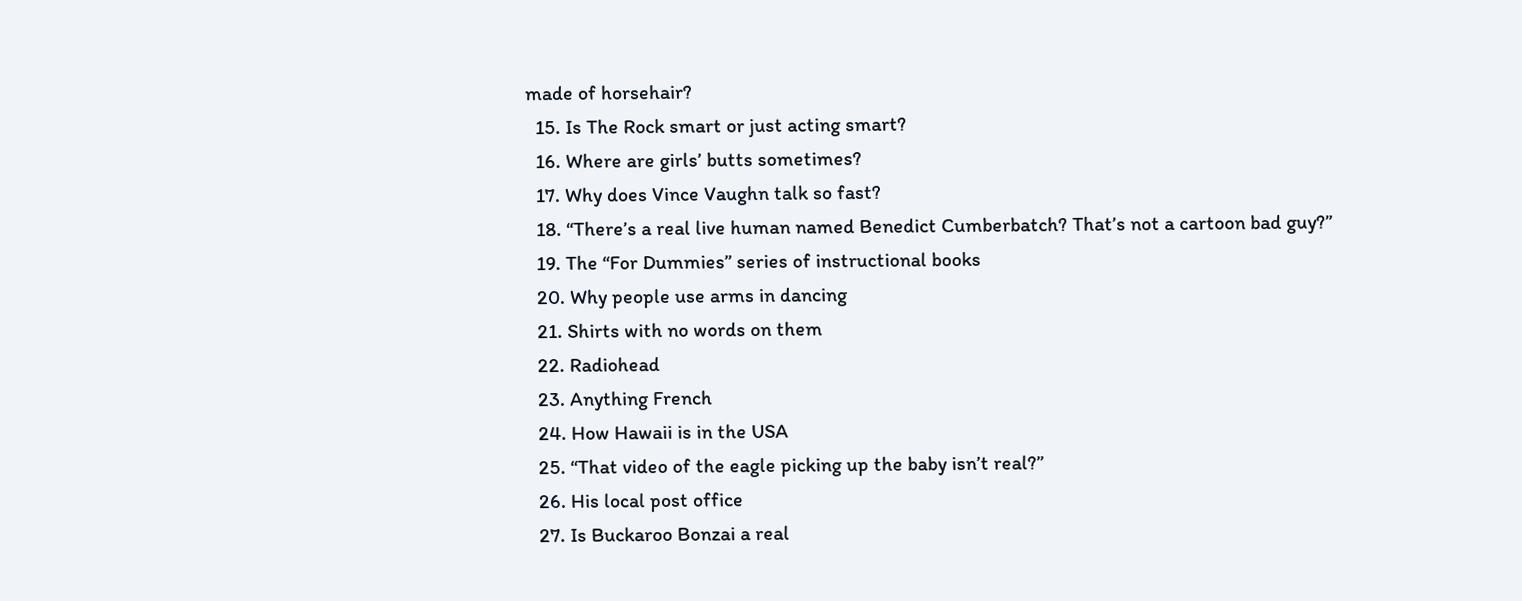made of horsehair?
  15. Is The Rock smart or just acting smart?
  16. Where are girls’ butts sometimes?
  17. Why does Vince Vaughn talk so fast?
  18. “There’s a real live human named Benedict Cumberbatch? That’s not a cartoon bad guy?”
  19. The “For Dummies” series of instructional books
  20. Why people use arms in dancing
  21. Shirts with no words on them
  22. Radiohead
  23. Anything French
  24. How Hawaii is in the USA
  25. “That video of the eagle picking up the baby isn’t real?”
  26. His local post office
  27. Is Buckaroo Bonzai a real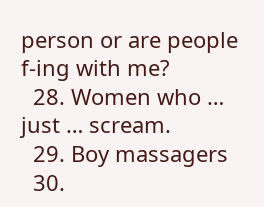person or are people f-ing with me?
  28. Women who … just … scream.
  29. Boy massagers
  30.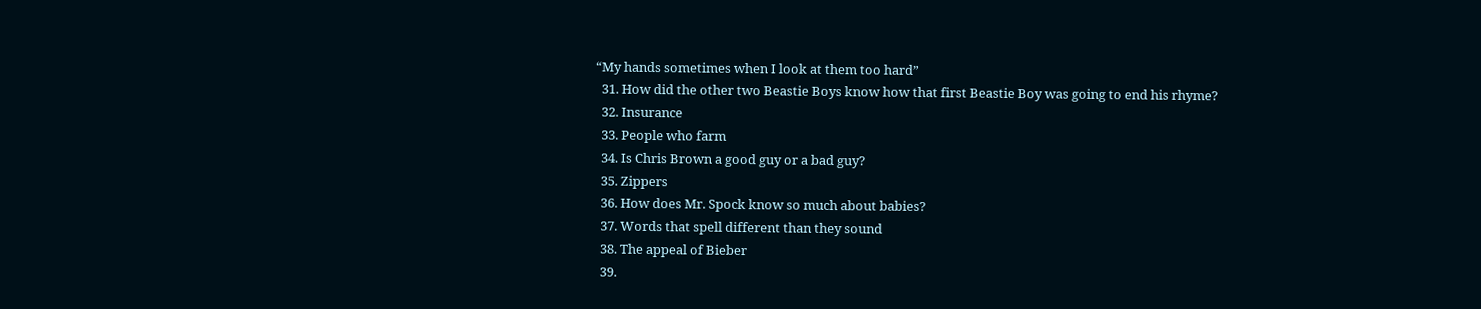“My hands sometimes when I look at them too hard”
  31. How did the other two Beastie Boys know how that first Beastie Boy was going to end his rhyme?
  32. Insurance
  33. People who farm
  34. Is Chris Brown a good guy or a bad guy?
  35. Zippers
  36. How does Mr. Spock know so much about babies?
  37. Words that spell different than they sound
  38. The appeal of Bieber
  39.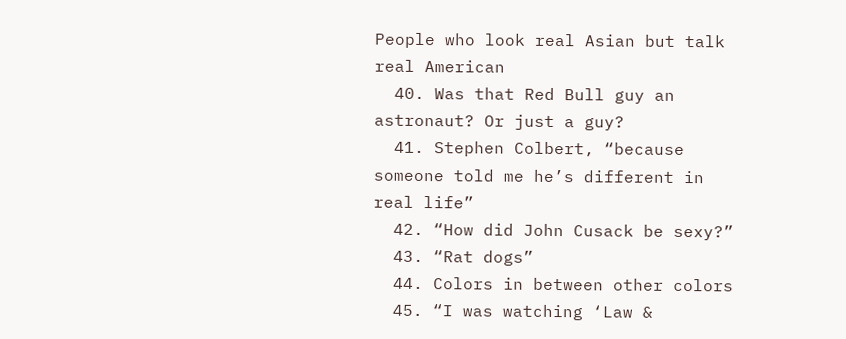People who look real Asian but talk real American
  40. Was that Red Bull guy an astronaut? Or just a guy?
  41. Stephen Colbert, “because someone told me he’s different in real life”
  42. “How did John Cusack be sexy?”
  43. “Rat dogs”
  44. Colors in between other colors
  45. “I was watching ‘Law &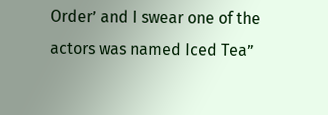Order’ and I swear one of the actors was named Iced Tea”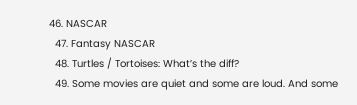46. NASCAR
  47. Fantasy NASCAR
  48. Turtles / Tortoises: What’s the diff?
  49. Some movies are quiet and some are loud. And some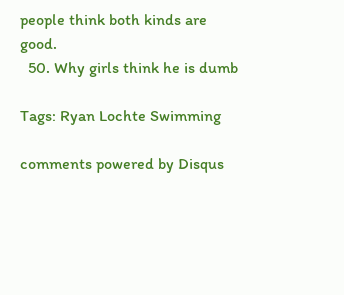people think both kinds are good.
  50. Why girls think he is dumb

Tags: Ryan Lochte Swimming

comments powered by Disqus